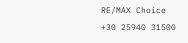RE/MAX Choice
+30 25940 31500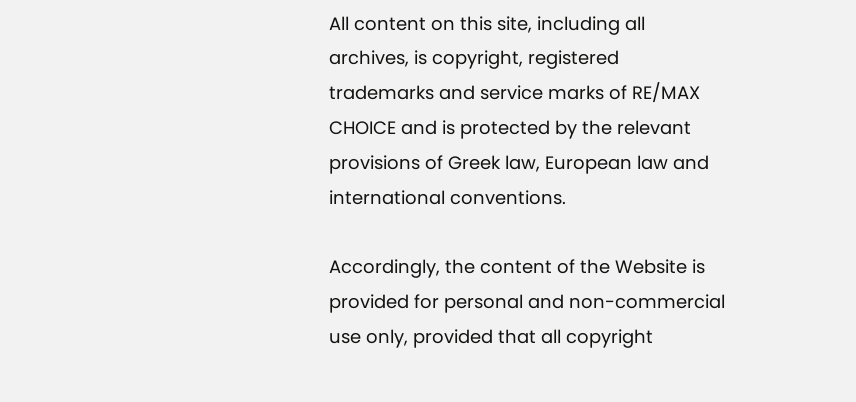All content on this site, including all archives, is copyright, registered trademarks and service marks of RE/MAX CHOICE and is protected by the relevant provisions of Greek law, European law and international conventions.

Accordingly, the content of the Website is provided for personal and non-commercial use only, provided that all copyright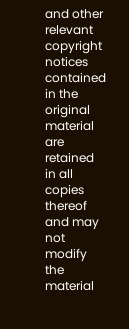and other relevant copyright notices contained in the original material are retained in all copies thereof and may not modify the material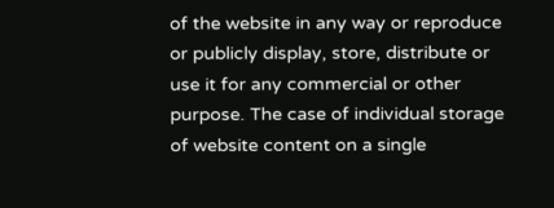of the website in any way or reproduce or publicly display, store, distribute or use it for any commercial or other purpose. The case of individual storage of website content on a single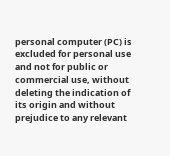personal computer (PC) is excluded for personal use and not for public or commercial use, without deleting the indication of its origin and without prejudice to any relevant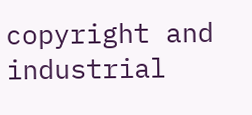copyright and industrial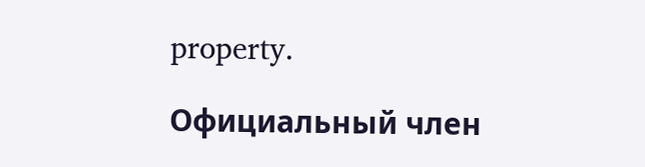property.

Официальный член